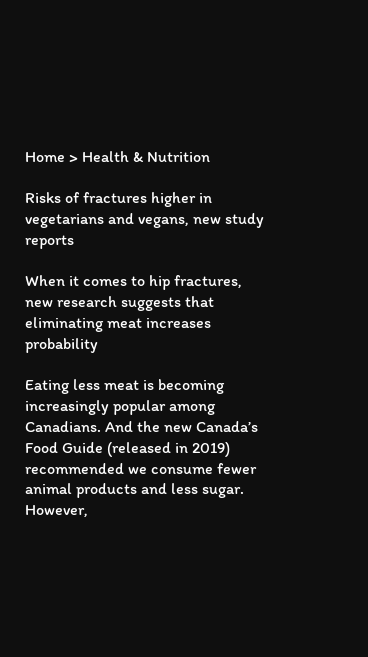Home > Health & Nutrition

Risks of fractures higher in vegetarians and vegans, new study reports

When it comes to hip fractures, new research suggests that eliminating meat increases probability

Eating less meat is becoming increasingly popular among Canadians. And the new Canada’s Food Guide (released in 2019) recommended we consume fewer animal products and less sugar. However,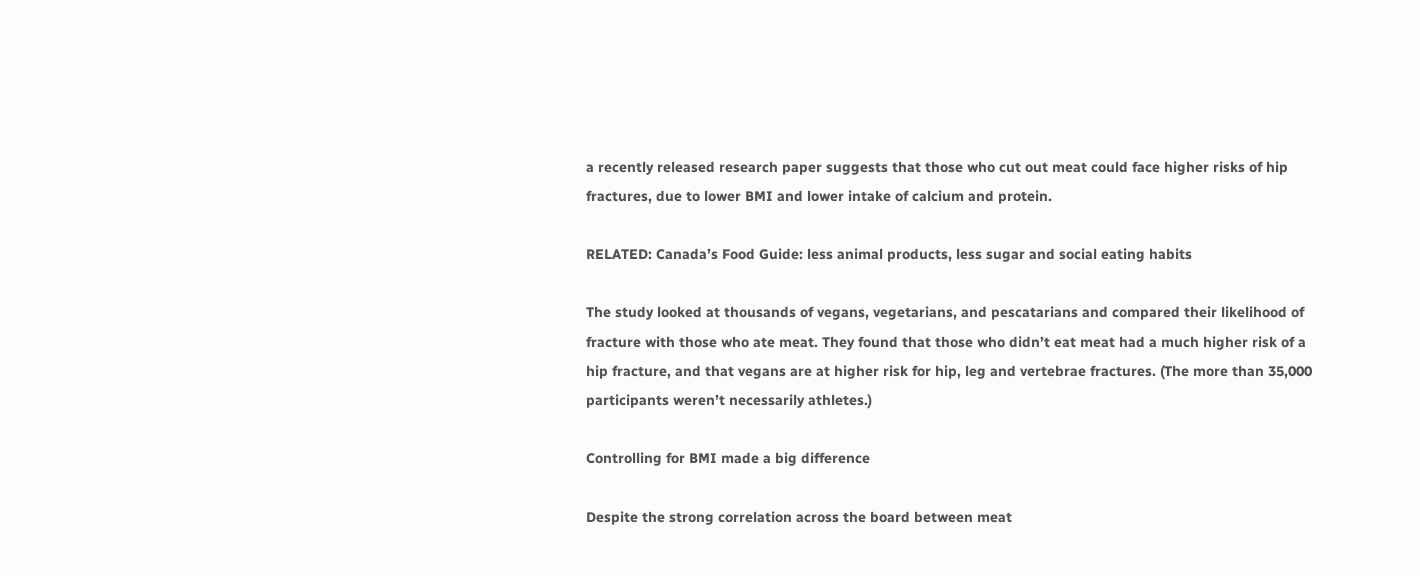a recently released research paper suggests that those who cut out meat could face higher risks of hip fractures, due to lower BMI and lower intake of calcium and protein.

RELATED: Canada’s Food Guide: less animal products, less sugar and social eating habits

The study looked at thousands of vegans, vegetarians, and pescatarians and compared their likelihood of fracture with those who ate meat. They found that those who didn’t eat meat had a much higher risk of a hip fracture, and that vegans are at higher risk for hip, leg and vertebrae fractures. (The more than 35,000 participants weren’t necessarily athletes.)

Controlling for BMI made a big difference

Despite the strong correlation across the board between meat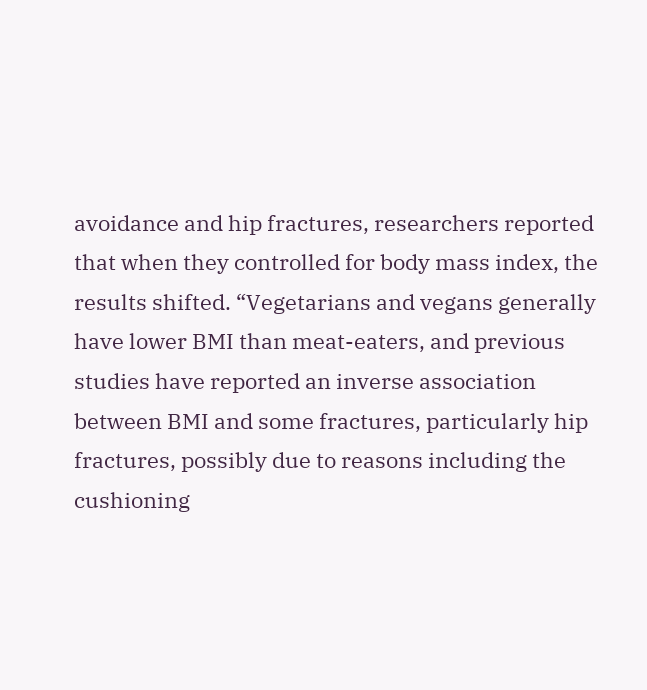avoidance and hip fractures, researchers reported that when they controlled for body mass index, the results shifted. “Vegetarians and vegans generally have lower BMI than meat-eaters, and previous studies have reported an inverse association between BMI and some fractures, particularly hip fractures, possibly due to reasons including the cushioning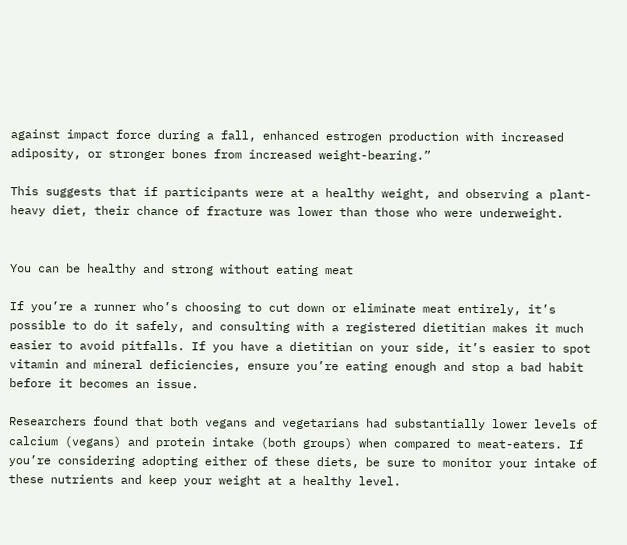against impact force during a fall, enhanced estrogen production with increased adiposity, or stronger bones from increased weight-bearing.”

This suggests that if participants were at a healthy weight, and observing a plant-heavy diet, their chance of fracture was lower than those who were underweight.


You can be healthy and strong without eating meat

If you’re a runner who’s choosing to cut down or eliminate meat entirely, it’s possible to do it safely, and consulting with a registered dietitian makes it much easier to avoid pitfalls. If you have a dietitian on your side, it’s easier to spot vitamin and mineral deficiencies, ensure you’re eating enough and stop a bad habit before it becomes an issue.

Researchers found that both vegans and vegetarians had substantially lower levels of calcium (vegans) and protein intake (both groups) when compared to meat-eaters. If you’re considering adopting either of these diets, be sure to monitor your intake of these nutrients and keep your weight at a healthy level.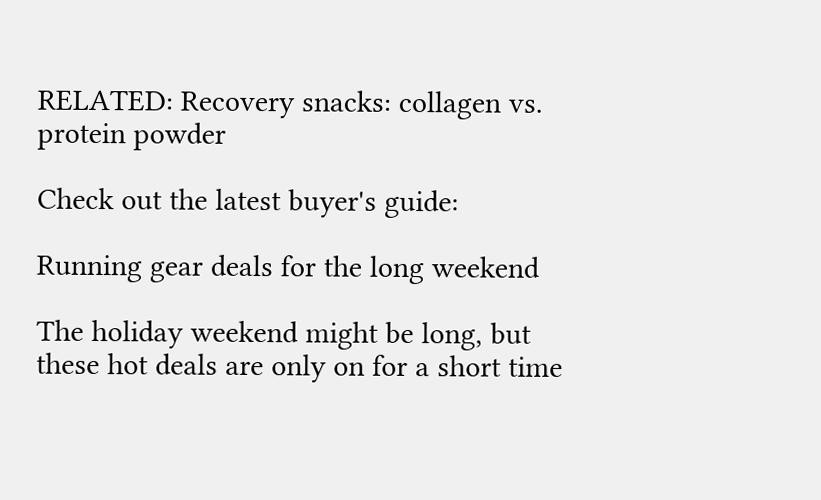RELATED: Recovery snacks: collagen vs. protein powder

Check out the latest buyer's guide:

Running gear deals for the long weekend

The holiday weekend might be long, but these hot deals are only on for a short time